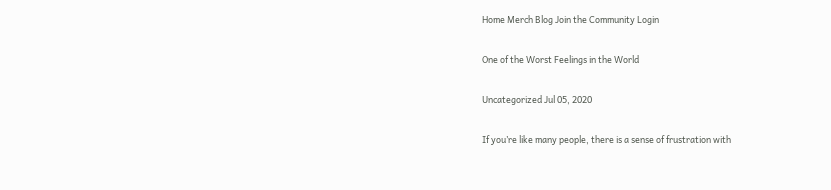Home Merch Blog Join the Community Login

One of the Worst Feelings in the World

Uncategorized Jul 05, 2020

If you’re like many people, there is a sense of frustration with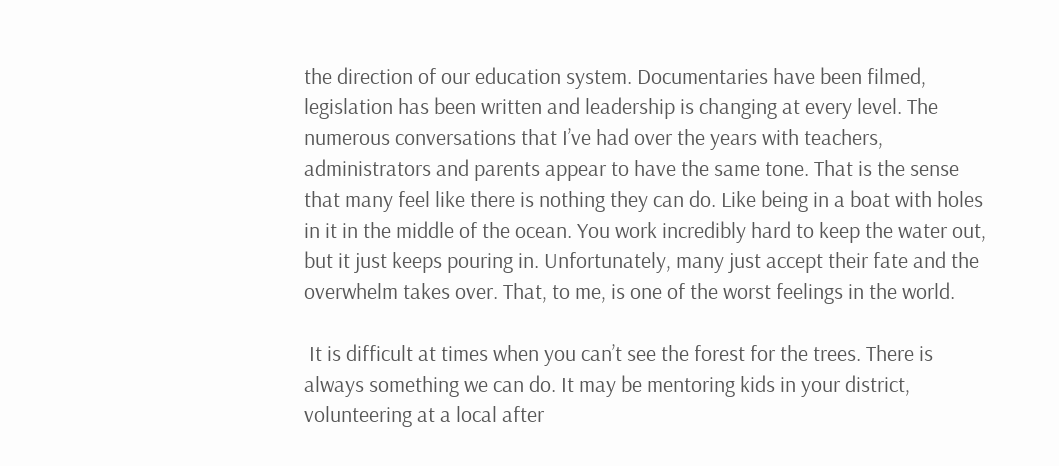the direction of our education system. Documentaries have been filmed, legislation has been written and leadership is changing at every level. The numerous conversations that I’ve had over the years with teachers, administrators and parents appear to have the same tone. That is the sense that many feel like there is nothing they can do. Like being in a boat with holes in it in the middle of the ocean. You work incredibly hard to keep the water out, but it just keeps pouring in. Unfortunately, many just accept their fate and the overwhelm takes over. That, to me, is one of the worst feelings in the world.

 It is difficult at times when you can’t see the forest for the trees. There is always something we can do. It may be mentoring kids in your district, volunteering at a local after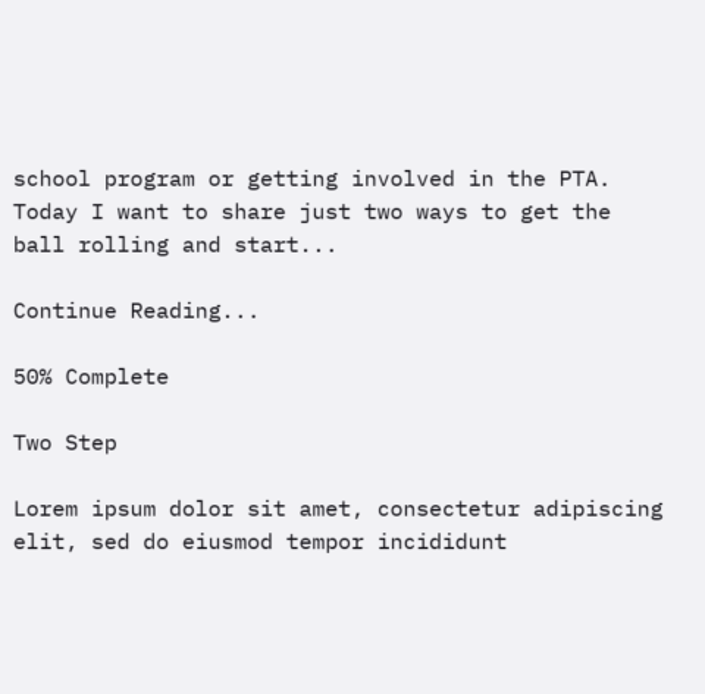school program or getting involved in the PTA. Today I want to share just two ways to get the ball rolling and start...

Continue Reading...

50% Complete

Two Step

Lorem ipsum dolor sit amet, consectetur adipiscing elit, sed do eiusmod tempor incididunt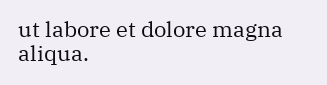ut labore et dolore magna aliqua.